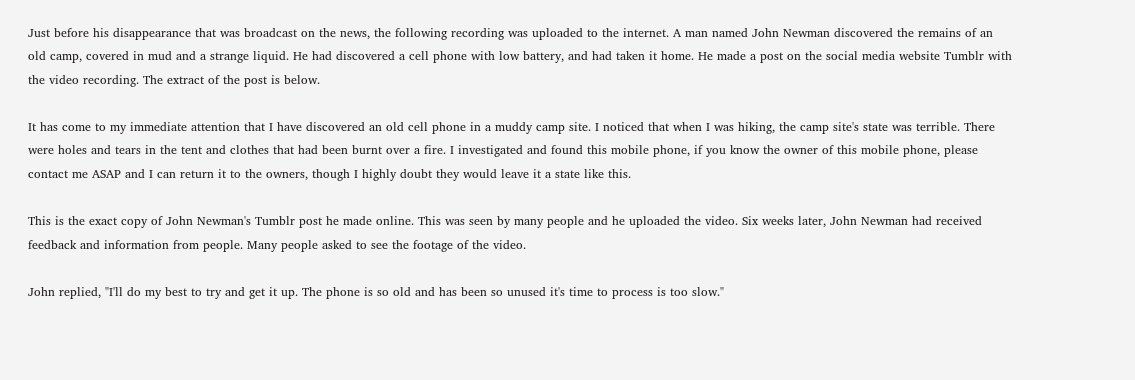Just before his disappearance that was broadcast on the news, the following recording was uploaded to the internet. A man named John Newman discovered the remains of an old camp, covered in mud and a strange liquid. He had discovered a cell phone with low battery, and had taken it home. He made a post on the social media website Tumblr with the video recording. The extract of the post is below.

It has come to my immediate attention that I have discovered an old cell phone in a muddy camp site. I noticed that when I was hiking, the camp site's state was terrible. There were holes and tears in the tent and clothes that had been burnt over a fire. I investigated and found this mobile phone, if you know the owner of this mobile phone, please contact me ASAP and I can return it to the owners, though I highly doubt they would leave it a state like this.

This is the exact copy of John Newman's Tumblr post he made online. This was seen by many people and he uploaded the video. Six weeks later, John Newman had received feedback and information from people. Many people asked to see the footage of the video.

John replied, "I'll do my best to try and get it up. The phone is so old and has been so unused it's time to process is too slow."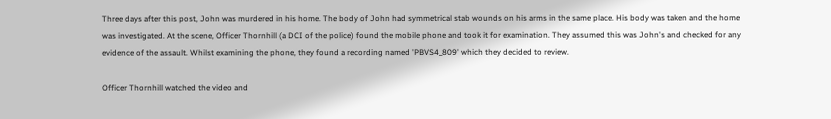Three days after this post, John was murdered in his home. The body of John had symmetrical stab wounds on his arms in the same place. His body was taken and the home was investigated. At the scene, Officer Thornhill (a DCI of the police) found the mobile phone and took it for examination. They assumed this was John's and checked for any evidence of the assault. Whilst examining the phone, they found a recording named 'PBVS4_809' which they decided to review.

Officer Thornhill watched the video and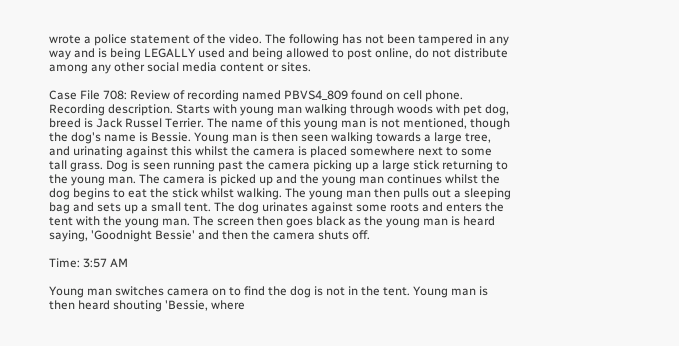wrote a police statement of the video. The following has not been tampered in any way and is being LEGALLY used and being allowed to post online, do not distribute among any other social media content or sites.

Case File 708: Review of recording named PBVS4_809 found on cell phone. Recording description. Starts with young man walking through woods with pet dog, breed is Jack Russel Terrier. The name of this young man is not mentioned, though the dog's name is Bessie. Young man is then seen walking towards a large tree, and urinating against this whilst the camera is placed somewhere next to some tall grass. Dog is seen running past the camera picking up a large stick returning to the young man. The camera is picked up and the young man continues whilst the dog begins to eat the stick whilst walking. The young man then pulls out a sleeping bag and sets up a small tent. The dog urinates against some roots and enters the tent with the young man. The screen then goes black as the young man is heard saying, 'Goodnight Bessie' and then the camera shuts off.

Time: 3:57 AM

Young man switches camera on to find the dog is not in the tent. Young man is then heard shouting 'Bessie, where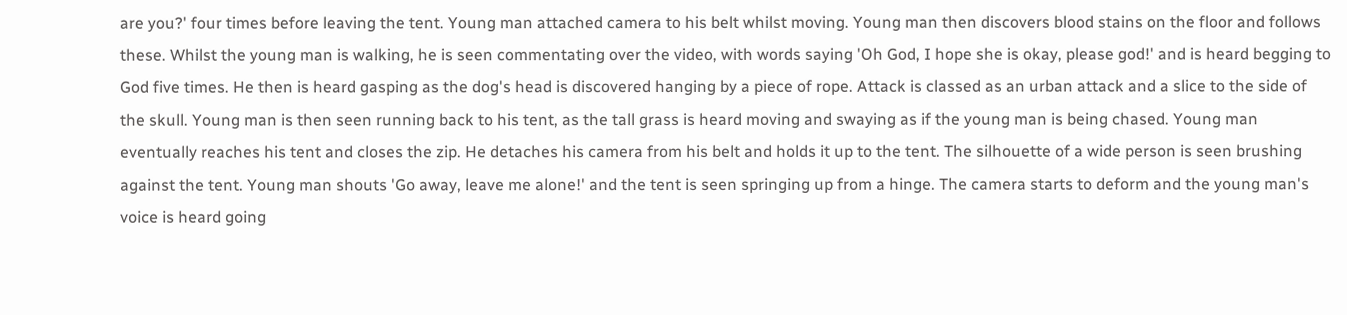are you?' four times before leaving the tent. Young man attached camera to his belt whilst moving. Young man then discovers blood stains on the floor and follows these. Whilst the young man is walking, he is seen commentating over the video, with words saying 'Oh God, I hope she is okay, please god!' and is heard begging to God five times. He then is heard gasping as the dog's head is discovered hanging by a piece of rope. Attack is classed as an urban attack and a slice to the side of the skull. Young man is then seen running back to his tent, as the tall grass is heard moving and swaying as if the young man is being chased. Young man eventually reaches his tent and closes the zip. He detaches his camera from his belt and holds it up to the tent. The silhouette of a wide person is seen brushing against the tent. Young man shouts 'Go away, leave me alone!' and the tent is seen springing up from a hinge. The camera starts to deform and the young man's voice is heard going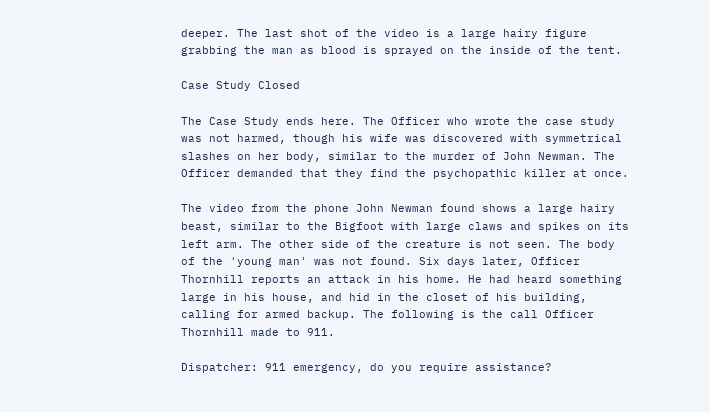deeper. The last shot of the video is a large hairy figure grabbing the man as blood is sprayed on the inside of the tent.

Case Study Closed

The Case Study ends here. The Officer who wrote the case study was not harmed, though his wife was discovered with symmetrical slashes on her body, similar to the murder of John Newman. The Officer demanded that they find the psychopathic killer at once.

The video from the phone John Newman found shows a large hairy beast, similar to the Bigfoot with large claws and spikes on its left arm. The other side of the creature is not seen. The body of the 'young man' was not found. Six days later, Officer Thornhill reports an attack in his home. He had heard something large in his house, and hid in the closet of his building, calling for armed backup. The following is the call Officer Thornhill made to 911.

Dispatcher: 911 emergency, do you require assistance?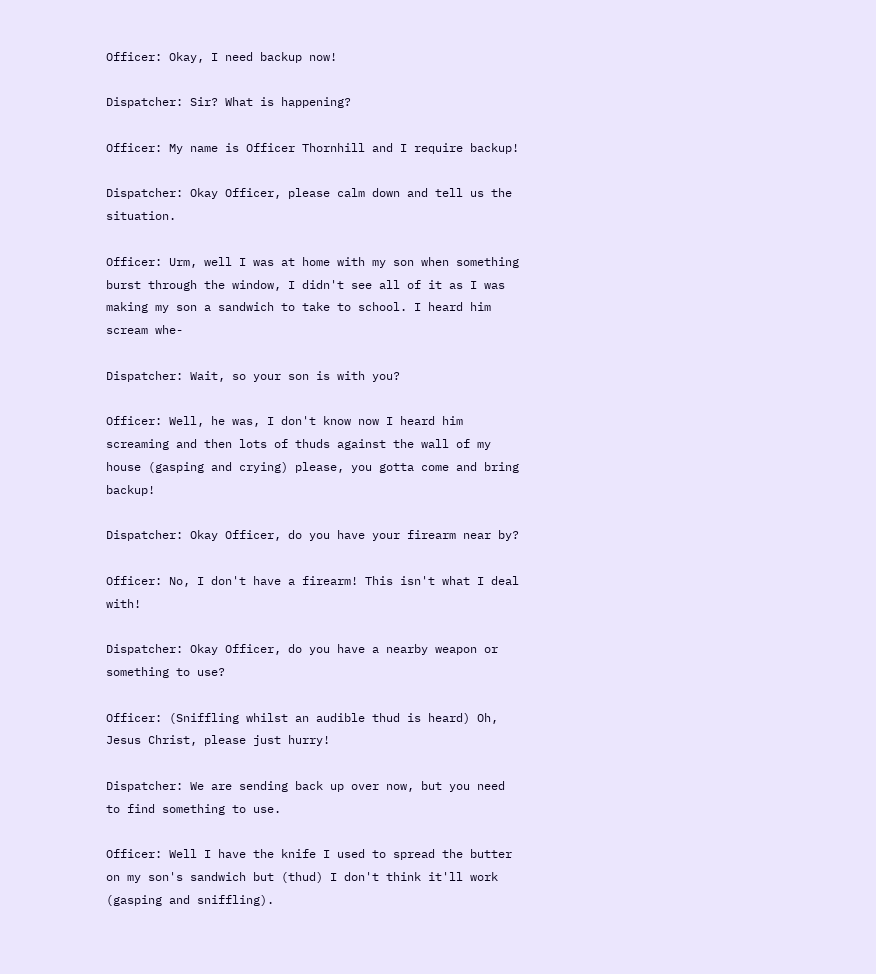Officer: Okay, I need backup now!

Dispatcher: Sir? What is happening?

Officer: My name is Officer Thornhill and I require backup!

Dispatcher: Okay Officer, please calm down and tell us the situation.

Officer: Urm, well I was at home with my son when something burst through the window, I didn't see all of it as I was making my son a sandwich to take to school. I heard him scream whe-

Dispatcher: Wait, so your son is with you?

Officer: Well, he was, I don't know now I heard him screaming and then lots of thuds against the wall of my house (gasping and crying) please, you gotta come and bring backup!

Dispatcher: Okay Officer, do you have your firearm near by?

Officer: No, I don't have a firearm! This isn't what I deal with!

Dispatcher: Okay Officer, do you have a nearby weapon or something to use?

Officer: (Sniffling whilst an audible thud is heard) Oh, Jesus Christ, please just hurry!

Dispatcher: We are sending back up over now, but you need to find something to use.

Officer: Well I have the knife I used to spread the butter on my son's sandwich but (thud) I don't think it'll work (gasping and sniffling).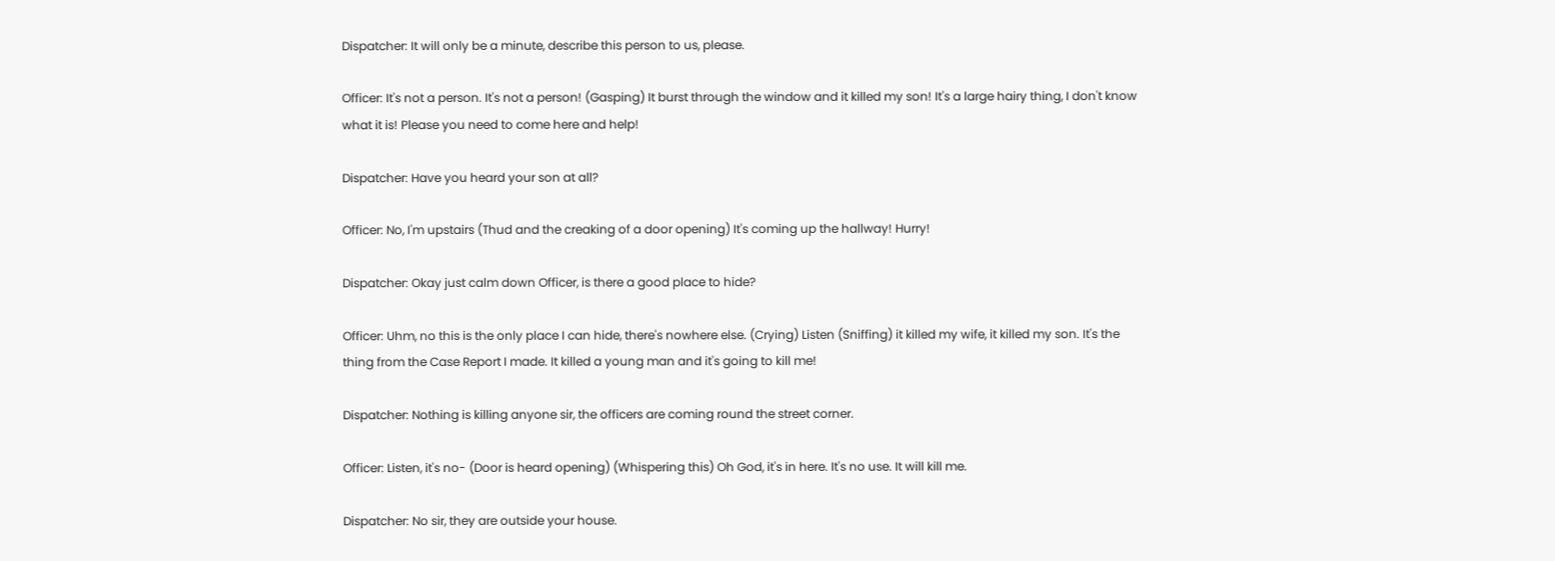Dispatcher: It will only be a minute, describe this person to us, please.

Officer: It's not a person. It's not a person! (Gasping) It burst through the window and it killed my son! It's a large hairy thing, I don't know what it is! Please you need to come here and help!

Dispatcher: Have you heard your son at all?

Officer: No, I'm upstairs (Thud and the creaking of a door opening) It's coming up the hallway! Hurry!

Dispatcher: Okay just calm down Officer, is there a good place to hide?

Officer: Uhm, no this is the only place I can hide, there's nowhere else. (Crying) Listen (Sniffing) it killed my wife, it killed my son. It's the thing from the Case Report I made. It killed a young man and it's going to kill me!

Dispatcher: Nothing is killing anyone sir, the officers are coming round the street corner.

Officer: Listen, it's no- (Door is heard opening) (Whispering this) Oh God, it's in here. It's no use. It will kill me.

Dispatcher: No sir, they are outside your house.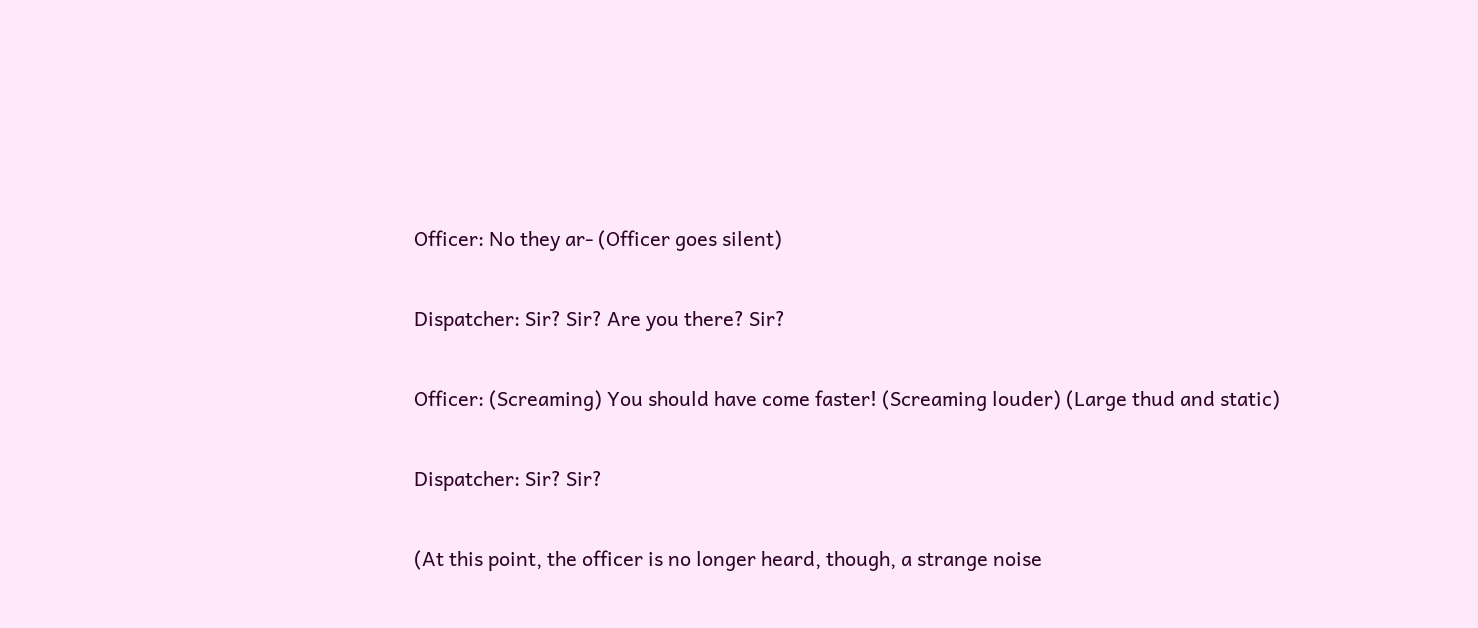Officer: No they ar- (Officer goes silent)

Dispatcher: Sir? Sir? Are you there? Sir?

Officer: (Screaming) You should have come faster! (Screaming louder) (Large thud and static)

Dispatcher: Sir? Sir?

(At this point, the officer is no longer heard, though, a strange noise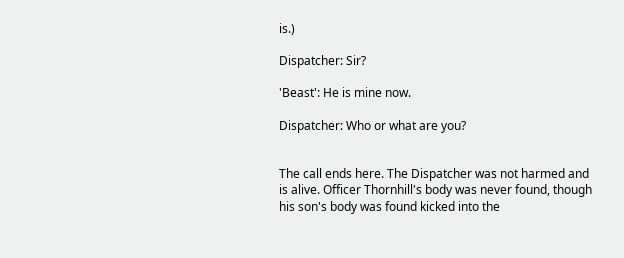is.)

Dispatcher: Sir?

'Beast': He is mine now.

Dispatcher: Who or what are you?


The call ends here. The Dispatcher was not harmed and is alive. Officer Thornhill's body was never found, though his son's body was found kicked into the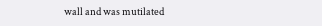wall and was mutilated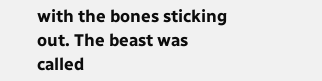with the bones sticking out. The beast was called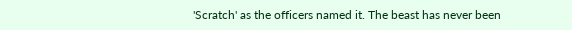'Scratch' as the officers named it. The beast has never been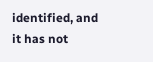identified, and it has not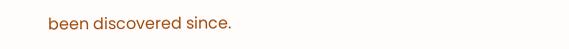been discovered since.